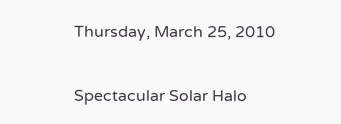Thursday, March 25, 2010

Spectacular Solar Halo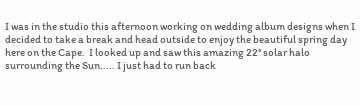I was in the studio this afternoon working on wedding album designs when I decided to take a break and head outside to enjoy the beautiful spring day here on the Cape.  I looked up and saw this amazing 22° solar halo surrounding the Sun..... I just had to run back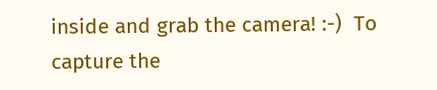inside and grab the camera! :-)  To capture the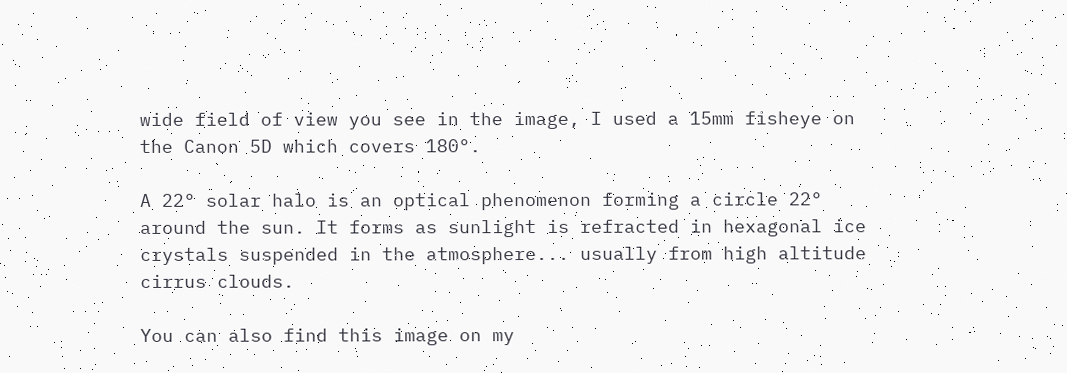wide field of view you see in the image, I used a 15mm fisheye on the Canon 5D which covers 180°.

A 22° solar halo is an optical phenomenon forming a circle 22° around the sun. It forms as sunlight is refracted in hexagonal ice crystals suspended in the atmosphere... usually from high altitude cirrus clouds.

You can also find this image on my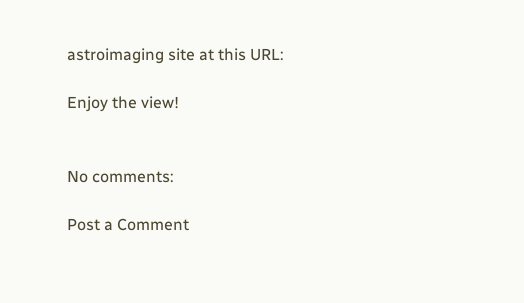astroimaging site at this URL:

Enjoy the view!


No comments:

Post a Comment